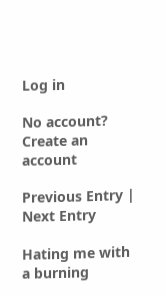Log in

No account? Create an account

Previous Entry | Next Entry

Hating me with a burning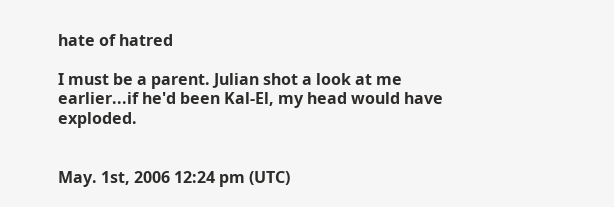hate of hatred

I must be a parent. Julian shot a look at me earlier...if he'd been Kal-El, my head would have exploded.


May. 1st, 2006 12:24 pm (UTC)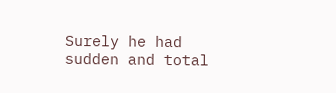Surely he had sudden and total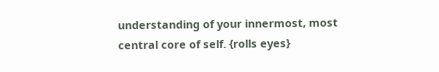understanding of your innermost, most central core of self. {rolls eyes}